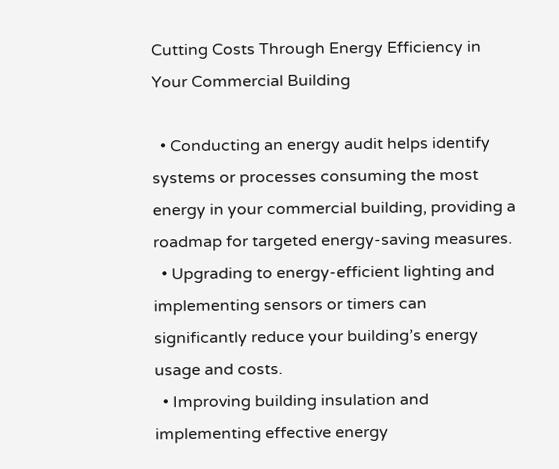Cutting Costs Through Energy Efficiency in Your Commercial Building

  • Conducting an energy audit helps identify systems or processes consuming the most energy in your commercial building, providing a roadmap for targeted energy-saving measures.
  • Upgrading to energy-efficient lighting and implementing sensors or timers can significantly reduce your building’s energy usage and costs.
  • Improving building insulation and implementing effective energy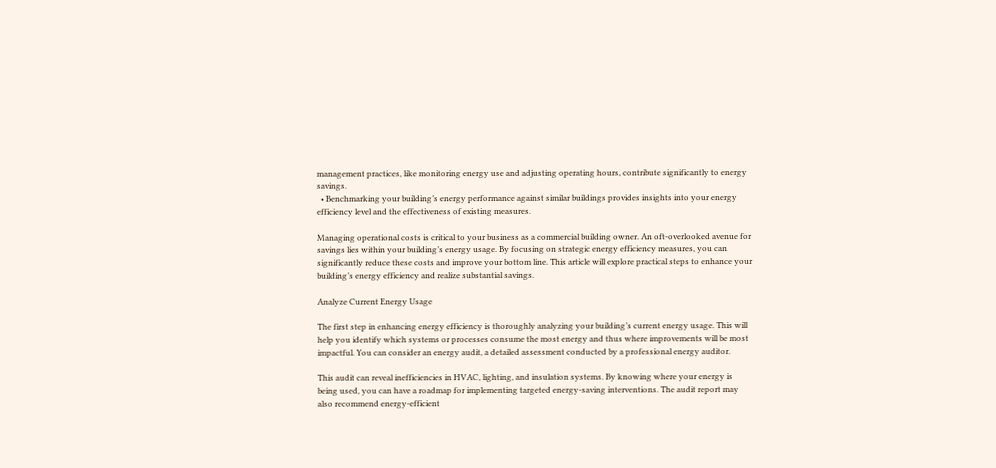management practices, like monitoring energy use and adjusting operating hours, contribute significantly to energy savings.
  • Benchmarking your building’s energy performance against similar buildings provides insights into your energy efficiency level and the effectiveness of existing measures.

Managing operational costs is critical to your business as a commercial building owner. An oft-overlooked avenue for savings lies within your building’s energy usage. By focusing on strategic energy efficiency measures, you can significantly reduce these costs and improve your bottom line. This article will explore practical steps to enhance your building’s energy efficiency and realize substantial savings.

Analyze Current Energy Usage

The first step in enhancing energy efficiency is thoroughly analyzing your building’s current energy usage. This will help you identify which systems or processes consume the most energy and thus where improvements will be most impactful. You can consider an energy audit, a detailed assessment conducted by a professional energy auditor.

This audit can reveal inefficiencies in HVAC, lighting, and insulation systems. By knowing where your energy is being used, you can have a roadmap for implementing targeted energy-saving interventions. The audit report may also recommend energy-efficient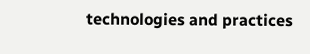technologies and practices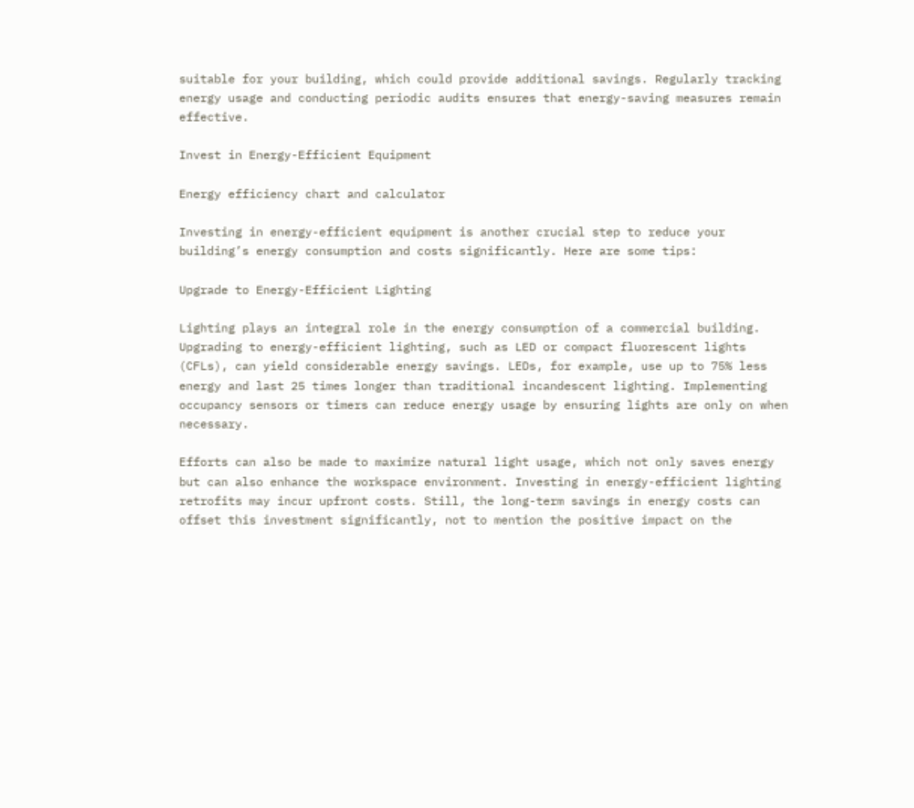suitable for your building, which could provide additional savings. Regularly tracking energy usage and conducting periodic audits ensures that energy-saving measures remain effective.

Invest in Energy-Efficient Equipment

Energy efficiency chart and calculator

Investing in energy-efficient equipment is another crucial step to reduce your building’s energy consumption and costs significantly. Here are some tips:

Upgrade to Energy-Efficient Lighting

Lighting plays an integral role in the energy consumption of a commercial building. Upgrading to energy-efficient lighting, such as LED or compact fluorescent lights (CFLs), can yield considerable energy savings. LEDs, for example, use up to 75% less energy and last 25 times longer than traditional incandescent lighting. Implementing occupancy sensors or timers can reduce energy usage by ensuring lights are only on when necessary.

Efforts can also be made to maximize natural light usage, which not only saves energy but can also enhance the workspace environment. Investing in energy-efficient lighting retrofits may incur upfront costs. Still, the long-term savings in energy costs can offset this investment significantly, not to mention the positive impact on the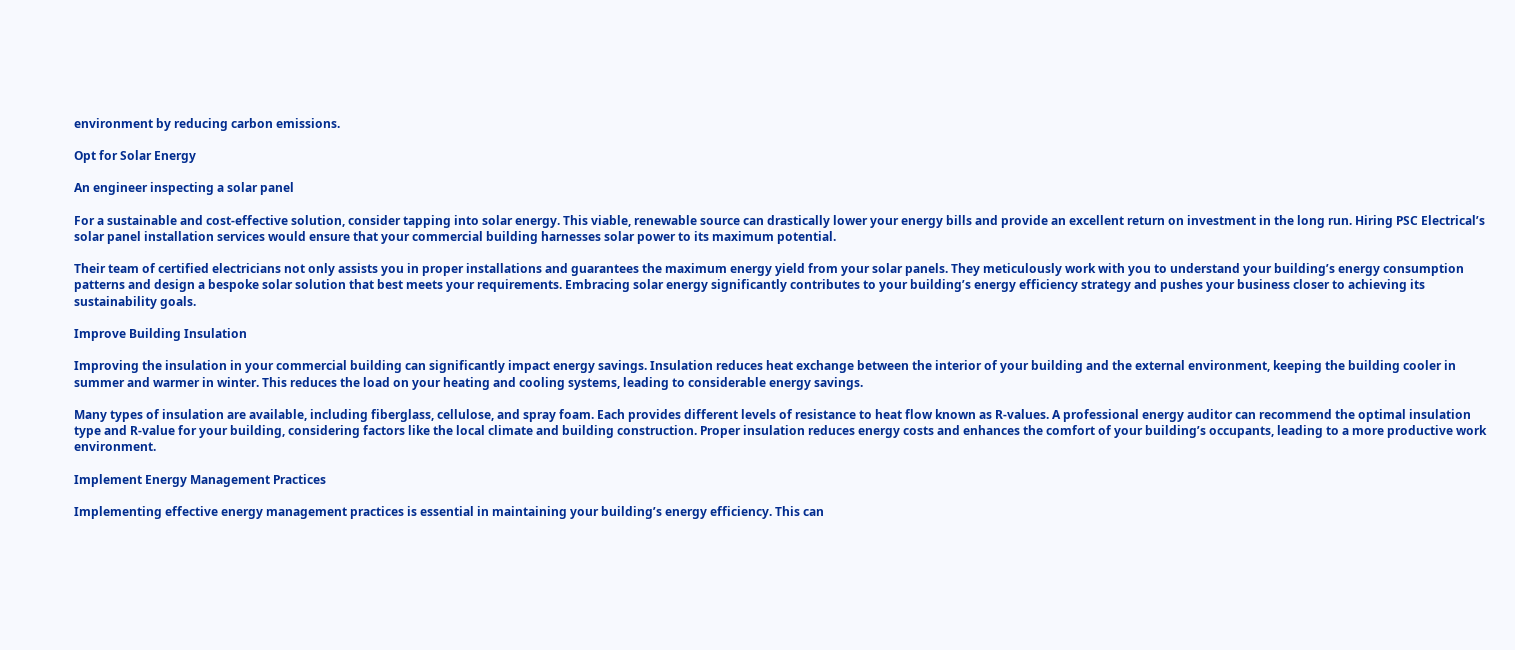environment by reducing carbon emissions.

Opt for Solar Energy

An engineer inspecting a solar panel

For a sustainable and cost-effective solution, consider tapping into solar energy. This viable, renewable source can drastically lower your energy bills and provide an excellent return on investment in the long run. Hiring PSC Electrical’s solar panel installation services would ensure that your commercial building harnesses solar power to its maximum potential.

Their team of certified electricians not only assists you in proper installations and guarantees the maximum energy yield from your solar panels. They meticulously work with you to understand your building’s energy consumption patterns and design a bespoke solar solution that best meets your requirements. Embracing solar energy significantly contributes to your building’s energy efficiency strategy and pushes your business closer to achieving its sustainability goals.

Improve Building Insulation

Improving the insulation in your commercial building can significantly impact energy savings. Insulation reduces heat exchange between the interior of your building and the external environment, keeping the building cooler in summer and warmer in winter. This reduces the load on your heating and cooling systems, leading to considerable energy savings.

Many types of insulation are available, including fiberglass, cellulose, and spray foam. Each provides different levels of resistance to heat flow known as R-values. A professional energy auditor can recommend the optimal insulation type and R-value for your building, considering factors like the local climate and building construction. Proper insulation reduces energy costs and enhances the comfort of your building’s occupants, leading to a more productive work environment.

Implement Energy Management Practices

Implementing effective energy management practices is essential in maintaining your building’s energy efficiency. This can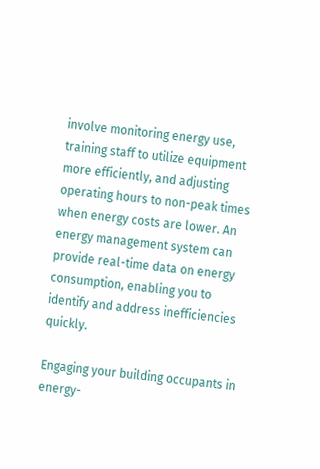involve monitoring energy use, training staff to utilize equipment more efficiently, and adjusting operating hours to non-peak times when energy costs are lower. An energy management system can provide real-time data on energy consumption, enabling you to identify and address inefficiencies quickly.

Engaging your building occupants in energy-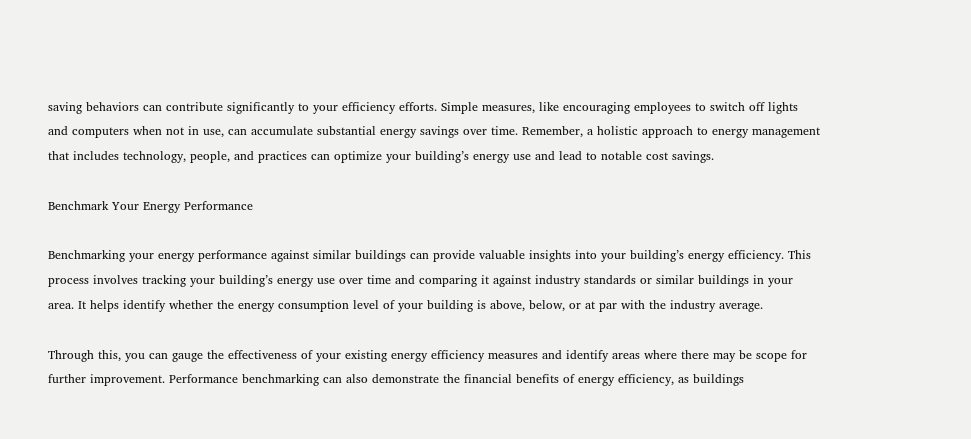saving behaviors can contribute significantly to your efficiency efforts. Simple measures, like encouraging employees to switch off lights and computers when not in use, can accumulate substantial energy savings over time. Remember, a holistic approach to energy management that includes technology, people, and practices can optimize your building’s energy use and lead to notable cost savings.

Benchmark Your Energy Performance

Benchmarking your energy performance against similar buildings can provide valuable insights into your building’s energy efficiency. This process involves tracking your building’s energy use over time and comparing it against industry standards or similar buildings in your area. It helps identify whether the energy consumption level of your building is above, below, or at par with the industry average.

Through this, you can gauge the effectiveness of your existing energy efficiency measures and identify areas where there may be scope for further improvement. Performance benchmarking can also demonstrate the financial benefits of energy efficiency, as buildings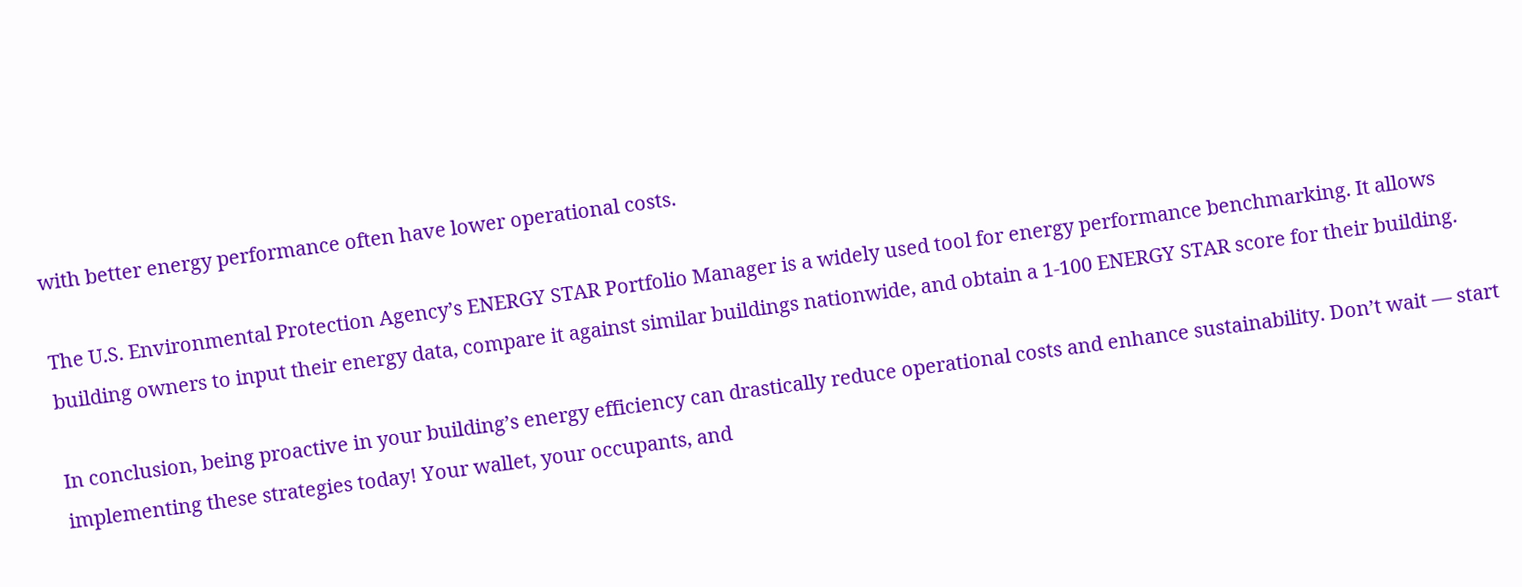with better energy performance often have lower operational costs.

The U.S. Environmental Protection Agency’s ENERGY STAR Portfolio Manager is a widely used tool for energy performance benchmarking. It allows building owners to input their energy data, compare it against similar buildings nationwide, and obtain a 1-100 ENERGY STAR score for their building.

In conclusion, being proactive in your building’s energy efficiency can drastically reduce operational costs and enhance sustainability. Don’t wait — start implementing these strategies today! Your wallet, your occupants, and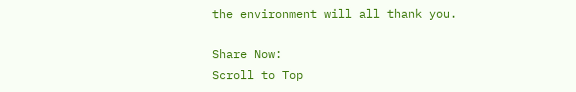the environment will all thank you.

Share Now:
Scroll to Top